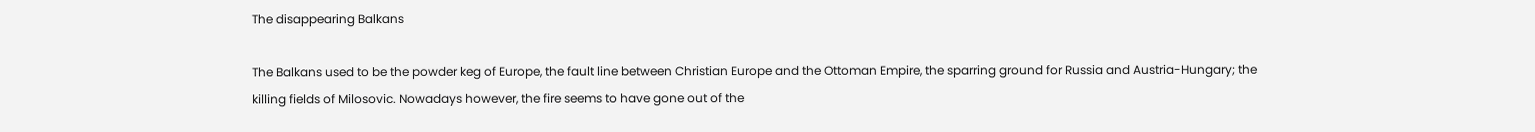The disappearing Balkans

The Balkans used to be the powder keg of Europe, the fault line between Christian Europe and the Ottoman Empire, the sparring ground for Russia and Austria-Hungary; the killing fields of Milosovic. Nowadays however, the fire seems to have gone out of the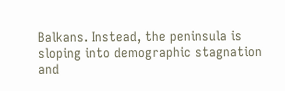Balkans. Instead, the peninsula is sloping into demographic stagnation and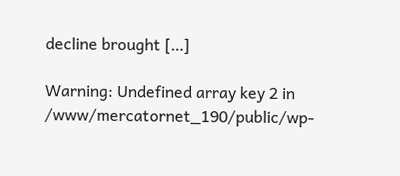decline brought […]

Warning: Undefined array key 2 in /www/mercatornet_190/public/wp-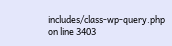includes/class-wp-query.php on line 3403